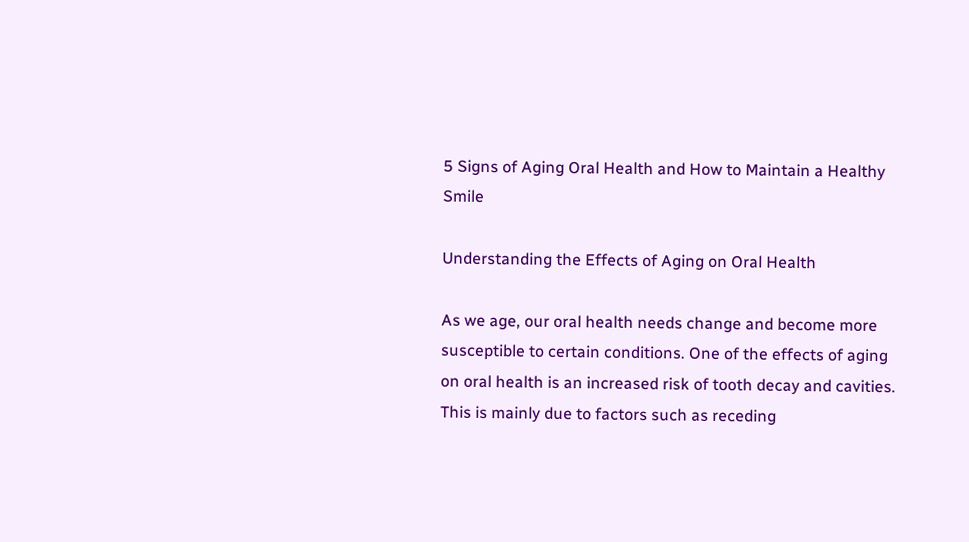5 Signs of Aging Oral Health and How to Maintain a Healthy Smile

Understanding the Effects of Aging on Oral Health

As we age, our oral health needs change and become more susceptible to certain conditions. One of the effects of aging on oral health is an increased risk of tooth decay and cavities. This is mainly due to factors such as receding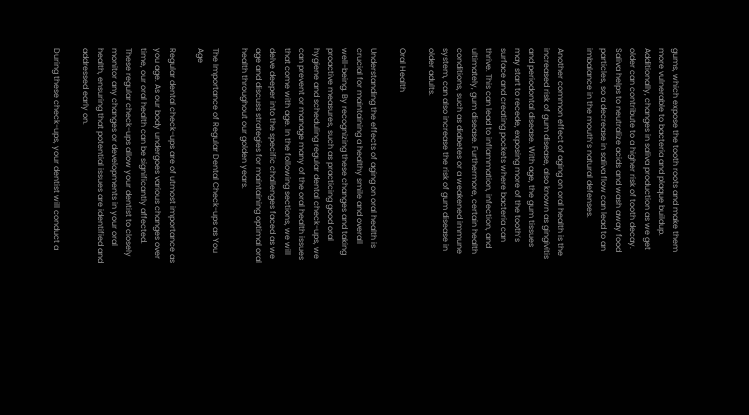gums, which expose the tooth roots and make them more vulnerable to bacteria and plaque buildup. Additionally, changes in saliva production as we get older can contribute to a higher risk of tooth decay. Saliva helps to neutralize acids and wash away food particles, so a decrease in saliva flow can lead to an imbalance in the mouth’s natural defenses.

Another common effect of aging on oral health is the increased risk of gum disease, also known as gingivitis and periodontal disease. With age, the gum tissues may start to recede, exposing more of the tooth’s surface and creating pockets where bacteria can thrive. This can lead to inflammation, infection, and ultimately, gum disease. Furthermore, certain health conditions, such as diabetes or a weakened immune system, can also increase the risk of gum disease in older adults.

Oral Health

Understanding the effects of aging on oral health is crucial for maintaining a healthy smile and overall well-being. By recognizing these changes and taking proactive measures, such as practicing good oral hygiene and scheduling regular dental check-ups, we can prevent or manage many of the oral health issues that come with age. In the following sections, we will delve deeper into the specific challenges faced as we age and discuss strategies for maintaining optimal oral health throughout our golden years.

The Importance of Regular Dental Check-ups as You Age

Regular dental check-ups are of utmost importance as you age. As our body undergoes various changes over time, our oral health can be significantly affected. These regular check-ups allow your dentist to closely monitor any changes or developments in your oral health, ensuring that potential issues are identified and addressed early on.

During these check-ups, your dentist will conduct a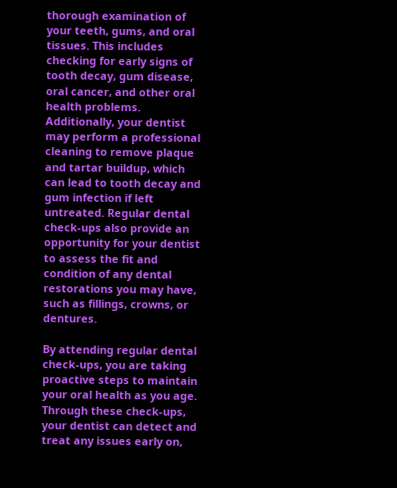thorough examination of your teeth, gums, and oral tissues. This includes checking for early signs of tooth decay, gum disease, oral cancer, and other oral health problems. Additionally, your dentist may perform a professional cleaning to remove plaque and tartar buildup, which can lead to tooth decay and gum infection if left untreated. Regular dental check-ups also provide an opportunity for your dentist to assess the fit and condition of any dental restorations you may have, such as fillings, crowns, or dentures.

By attending regular dental check-ups, you are taking proactive steps to maintain your oral health as you age. Through these check-ups, your dentist can detect and treat any issues early on,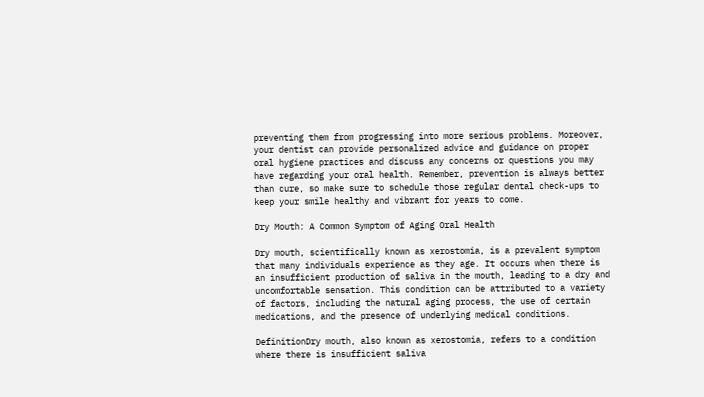preventing them from progressing into more serious problems. Moreover, your dentist can provide personalized advice and guidance on proper oral hygiene practices and discuss any concerns or questions you may have regarding your oral health. Remember, prevention is always better than cure, so make sure to schedule those regular dental check-ups to keep your smile healthy and vibrant for years to come.

Dry Mouth: A Common Symptom of Aging Oral Health

Dry mouth, scientifically known as xerostomia, is a prevalent symptom that many individuals experience as they age. It occurs when there is an insufficient production of saliva in the mouth, leading to a dry and uncomfortable sensation. This condition can be attributed to a variety of factors, including the natural aging process, the use of certain medications, and the presence of underlying medical conditions.

DefinitionDry mouth, also known as xerostomia, refers to a condition where there is insufficient saliva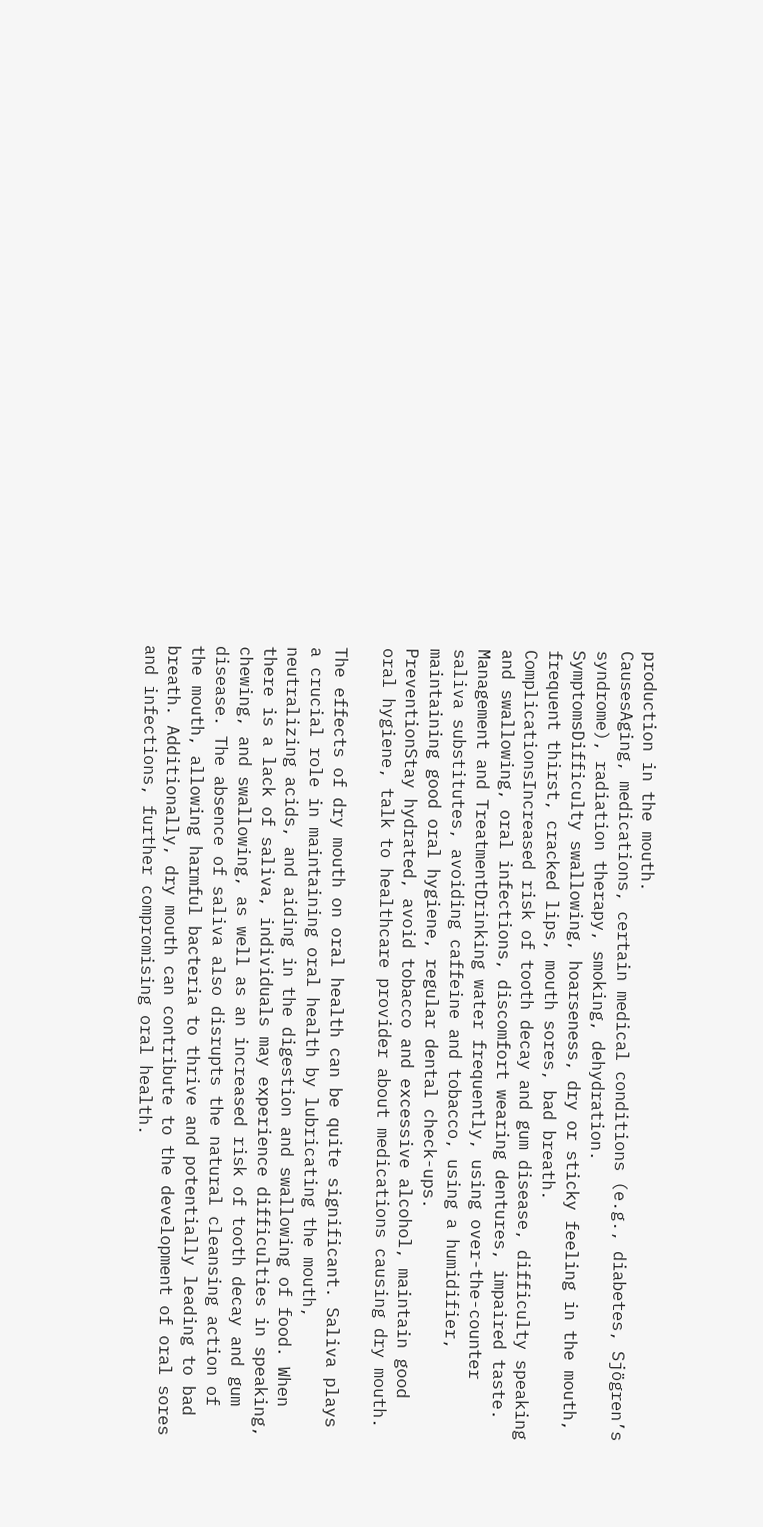production in the mouth.
CausesAging, medications, certain medical conditions (e.g., diabetes, Sjögren’s syndrome), radiation therapy, smoking, dehydration.
SymptomsDifficulty swallowing, hoarseness, dry or sticky feeling in the mouth, frequent thirst, cracked lips, mouth sores, bad breath.
ComplicationsIncreased risk of tooth decay and gum disease, difficulty speaking and swallowing, oral infections, discomfort wearing dentures, impaired taste.
Management and TreatmentDrinking water frequently, using over-the-counter saliva substitutes, avoiding caffeine and tobacco, using a humidifier, maintaining good oral hygiene, regular dental check-ups.
PreventionStay hydrated, avoid tobacco and excessive alcohol, maintain good oral hygiene, talk to healthcare provider about medications causing dry mouth.

The effects of dry mouth on oral health can be quite significant. Saliva plays a crucial role in maintaining oral health by lubricating the mouth, neutralizing acids, and aiding in the digestion and swallowing of food. When there is a lack of saliva, individuals may experience difficulties in speaking, chewing, and swallowing, as well as an increased risk of tooth decay and gum disease. The absence of saliva also disrupts the natural cleansing action of the mouth, allowing harmful bacteria to thrive and potentially leading to bad breath. Additionally, dry mouth can contribute to the development of oral sores and infections, further compromising oral health.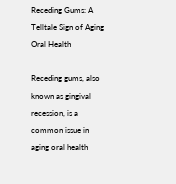Receding Gums: A Telltale Sign of Aging Oral Health

Receding gums, also known as gingival recession, is a common issue in aging oral health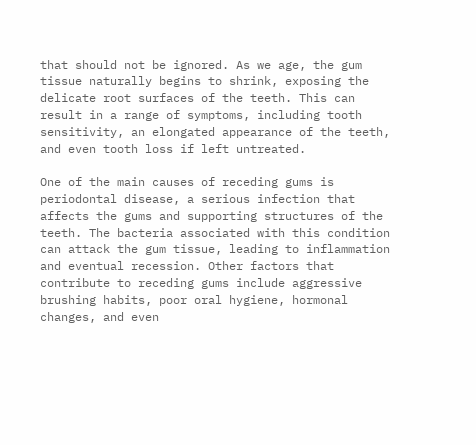that should not be ignored. As we age, the gum tissue naturally begins to shrink, exposing the delicate root surfaces of the teeth. This can result in a range of symptoms, including tooth sensitivity, an elongated appearance of the teeth, and even tooth loss if left untreated.

One of the main causes of receding gums is periodontal disease, a serious infection that affects the gums and supporting structures of the teeth. The bacteria associated with this condition can attack the gum tissue, leading to inflammation and eventual recession. Other factors that contribute to receding gums include aggressive brushing habits, poor oral hygiene, hormonal changes, and even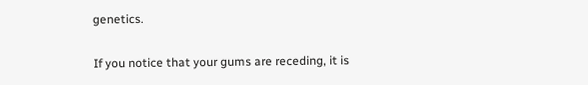genetics.

If you notice that your gums are receding, it is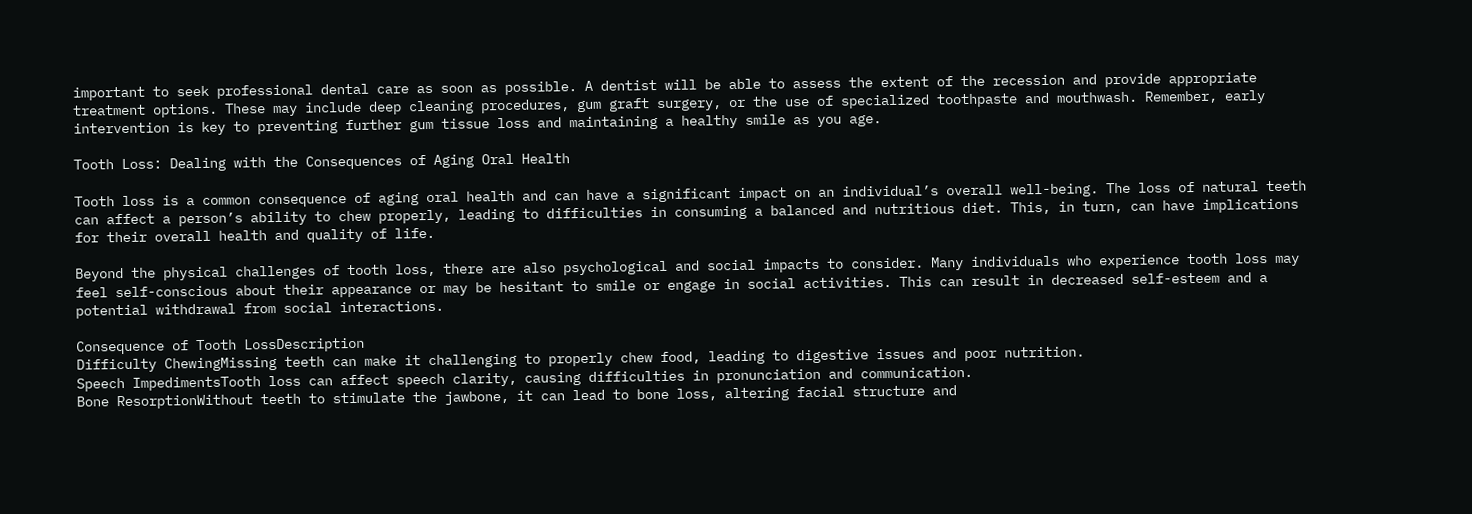important to seek professional dental care as soon as possible. A dentist will be able to assess the extent of the recession and provide appropriate treatment options. These may include deep cleaning procedures, gum graft surgery, or the use of specialized toothpaste and mouthwash. Remember, early intervention is key to preventing further gum tissue loss and maintaining a healthy smile as you age.

Tooth Loss: Dealing with the Consequences of Aging Oral Health

Tooth loss is a common consequence of aging oral health and can have a significant impact on an individual’s overall well-being. The loss of natural teeth can affect a person’s ability to chew properly, leading to difficulties in consuming a balanced and nutritious diet. This, in turn, can have implications for their overall health and quality of life.

Beyond the physical challenges of tooth loss, there are also psychological and social impacts to consider. Many individuals who experience tooth loss may feel self-conscious about their appearance or may be hesitant to smile or engage in social activities. This can result in decreased self-esteem and a potential withdrawal from social interactions.

Consequence of Tooth LossDescription
Difficulty ChewingMissing teeth can make it challenging to properly chew food, leading to digestive issues and poor nutrition.
Speech ImpedimentsTooth loss can affect speech clarity, causing difficulties in pronunciation and communication.
Bone ResorptionWithout teeth to stimulate the jawbone, it can lead to bone loss, altering facial structure and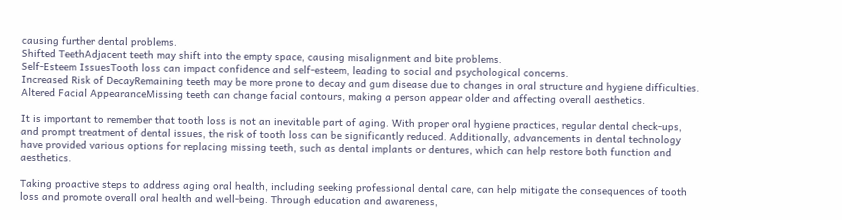causing further dental problems.
Shifted TeethAdjacent teeth may shift into the empty space, causing misalignment and bite problems.
Self-Esteem IssuesTooth loss can impact confidence and self-esteem, leading to social and psychological concerns.
Increased Risk of DecayRemaining teeth may be more prone to decay and gum disease due to changes in oral structure and hygiene difficulties.
Altered Facial AppearanceMissing teeth can change facial contours, making a person appear older and affecting overall aesthetics.

It is important to remember that tooth loss is not an inevitable part of aging. With proper oral hygiene practices, regular dental check-ups, and prompt treatment of dental issues, the risk of tooth loss can be significantly reduced. Additionally, advancements in dental technology have provided various options for replacing missing teeth, such as dental implants or dentures, which can help restore both function and aesthetics.

Taking proactive steps to address aging oral health, including seeking professional dental care, can help mitigate the consequences of tooth loss and promote overall oral health and well-being. Through education and awareness,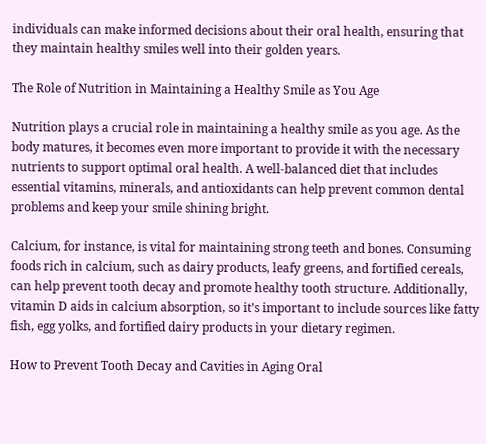individuals can make informed decisions about their oral health, ensuring that they maintain healthy smiles well into their golden years.

The Role of Nutrition in Maintaining a Healthy Smile as You Age

Nutrition plays a crucial role in maintaining a healthy smile as you age. As the body matures, it becomes even more important to provide it with the necessary nutrients to support optimal oral health. A well-balanced diet that includes essential vitamins, minerals, and antioxidants can help prevent common dental problems and keep your smile shining bright.

Calcium, for instance, is vital for maintaining strong teeth and bones. Consuming foods rich in calcium, such as dairy products, leafy greens, and fortified cereals, can help prevent tooth decay and promote healthy tooth structure. Additionally, vitamin D aids in calcium absorption, so it’s important to include sources like fatty fish, egg yolks, and fortified dairy products in your dietary regimen.

How to Prevent Tooth Decay and Cavities in Aging Oral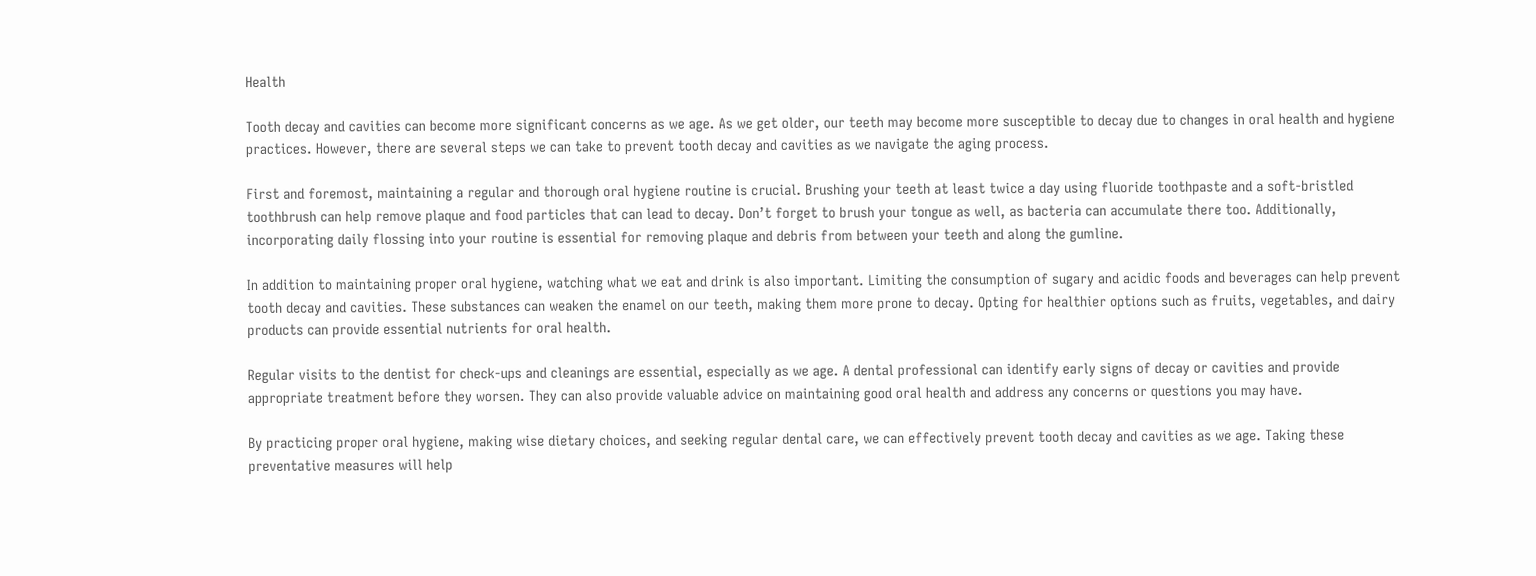Health

Tooth decay and cavities can become more significant concerns as we age. As we get older, our teeth may become more susceptible to decay due to changes in oral health and hygiene practices. However, there are several steps we can take to prevent tooth decay and cavities as we navigate the aging process.

First and foremost, maintaining a regular and thorough oral hygiene routine is crucial. Brushing your teeth at least twice a day using fluoride toothpaste and a soft-bristled toothbrush can help remove plaque and food particles that can lead to decay. Don’t forget to brush your tongue as well, as bacteria can accumulate there too. Additionally, incorporating daily flossing into your routine is essential for removing plaque and debris from between your teeth and along the gumline.

In addition to maintaining proper oral hygiene, watching what we eat and drink is also important. Limiting the consumption of sugary and acidic foods and beverages can help prevent tooth decay and cavities. These substances can weaken the enamel on our teeth, making them more prone to decay. Opting for healthier options such as fruits, vegetables, and dairy products can provide essential nutrients for oral health.

Regular visits to the dentist for check-ups and cleanings are essential, especially as we age. A dental professional can identify early signs of decay or cavities and provide appropriate treatment before they worsen. They can also provide valuable advice on maintaining good oral health and address any concerns or questions you may have.

By practicing proper oral hygiene, making wise dietary choices, and seeking regular dental care, we can effectively prevent tooth decay and cavities as we age. Taking these preventative measures will help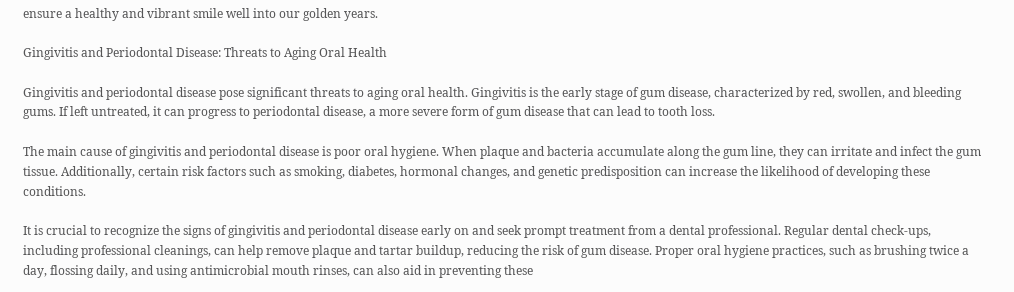ensure a healthy and vibrant smile well into our golden years.

Gingivitis and Periodontal Disease: Threats to Aging Oral Health

Gingivitis and periodontal disease pose significant threats to aging oral health. Gingivitis is the early stage of gum disease, characterized by red, swollen, and bleeding gums. If left untreated, it can progress to periodontal disease, a more severe form of gum disease that can lead to tooth loss.

The main cause of gingivitis and periodontal disease is poor oral hygiene. When plaque and bacteria accumulate along the gum line, they can irritate and infect the gum tissue. Additionally, certain risk factors such as smoking, diabetes, hormonal changes, and genetic predisposition can increase the likelihood of developing these conditions.

It is crucial to recognize the signs of gingivitis and periodontal disease early on and seek prompt treatment from a dental professional. Regular dental check-ups, including professional cleanings, can help remove plaque and tartar buildup, reducing the risk of gum disease. Proper oral hygiene practices, such as brushing twice a day, flossing daily, and using antimicrobial mouth rinses, can also aid in preventing these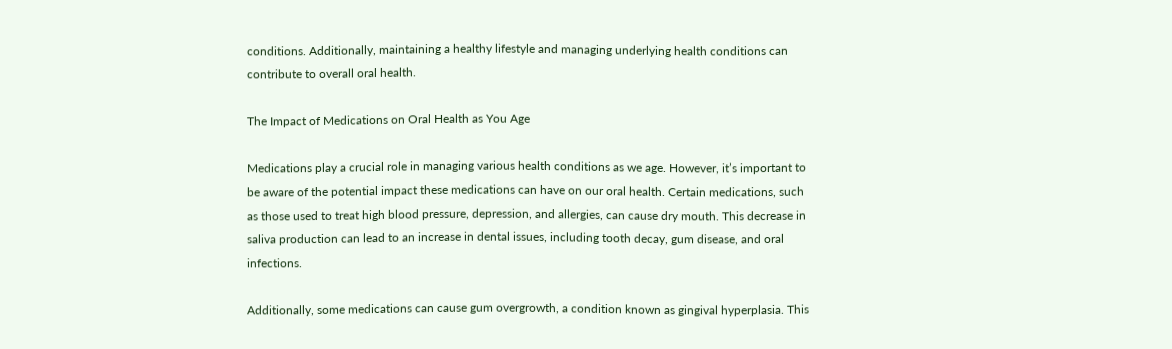conditions. Additionally, maintaining a healthy lifestyle and managing underlying health conditions can contribute to overall oral health.

The Impact of Medications on Oral Health as You Age

Medications play a crucial role in managing various health conditions as we age. However, it’s important to be aware of the potential impact these medications can have on our oral health. Certain medications, such as those used to treat high blood pressure, depression, and allergies, can cause dry mouth. This decrease in saliva production can lead to an increase in dental issues, including tooth decay, gum disease, and oral infections.

Additionally, some medications can cause gum overgrowth, a condition known as gingival hyperplasia. This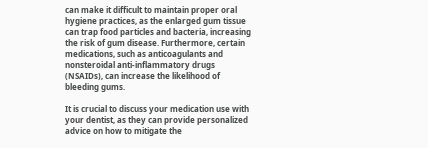can make it difficult to maintain proper oral hygiene practices, as the enlarged gum tissue can trap food particles and bacteria, increasing the risk of gum disease. Furthermore, certain medications, such as anticoagulants and nonsteroidal anti-inflammatory drugs (NSAIDs), can increase the likelihood of bleeding gums.

It is crucial to discuss your medication use with your dentist, as they can provide personalized advice on how to mitigate the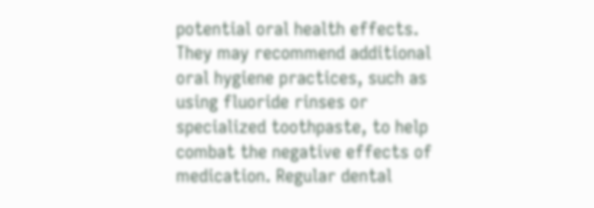potential oral health effects. They may recommend additional oral hygiene practices, such as using fluoride rinses or specialized toothpaste, to help combat the negative effects of medication. Regular dental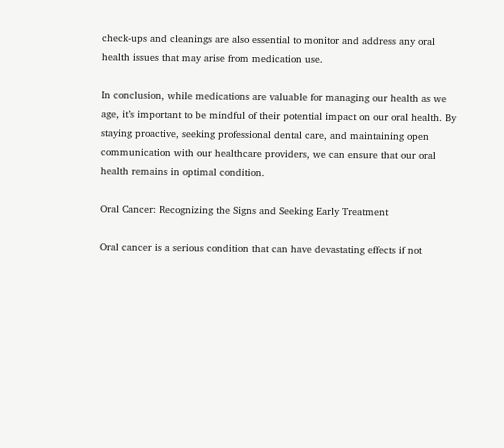check-ups and cleanings are also essential to monitor and address any oral health issues that may arise from medication use.

In conclusion, while medications are valuable for managing our health as we age, it’s important to be mindful of their potential impact on our oral health. By staying proactive, seeking professional dental care, and maintaining open communication with our healthcare providers, we can ensure that our oral health remains in optimal condition.

Oral Cancer: Recognizing the Signs and Seeking Early Treatment

Oral cancer is a serious condition that can have devastating effects if not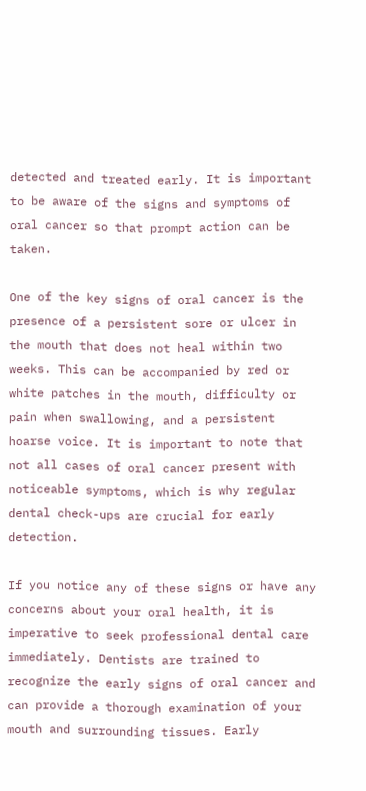detected and treated early. It is important to be aware of the signs and symptoms of oral cancer so that prompt action can be taken.

One of the key signs of oral cancer is the presence of a persistent sore or ulcer in the mouth that does not heal within two weeks. This can be accompanied by red or white patches in the mouth, difficulty or pain when swallowing, and a persistent hoarse voice. It is important to note that not all cases of oral cancer present with noticeable symptoms, which is why regular dental check-ups are crucial for early detection.

If you notice any of these signs or have any concerns about your oral health, it is imperative to seek professional dental care immediately. Dentists are trained to recognize the early signs of oral cancer and can provide a thorough examination of your mouth and surrounding tissues. Early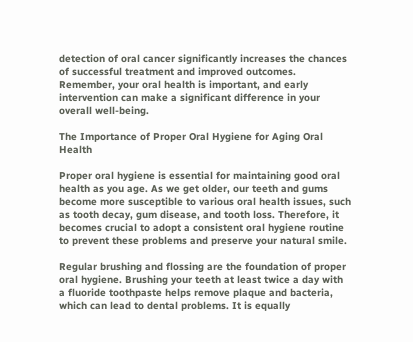detection of oral cancer significantly increases the chances of successful treatment and improved outcomes. Remember, your oral health is important, and early intervention can make a significant difference in your overall well-being.

The Importance of Proper Oral Hygiene for Aging Oral Health

Proper oral hygiene is essential for maintaining good oral health as you age. As we get older, our teeth and gums become more susceptible to various oral health issues, such as tooth decay, gum disease, and tooth loss. Therefore, it becomes crucial to adopt a consistent oral hygiene routine to prevent these problems and preserve your natural smile.

Regular brushing and flossing are the foundation of proper oral hygiene. Brushing your teeth at least twice a day with a fluoride toothpaste helps remove plaque and bacteria, which can lead to dental problems. It is equally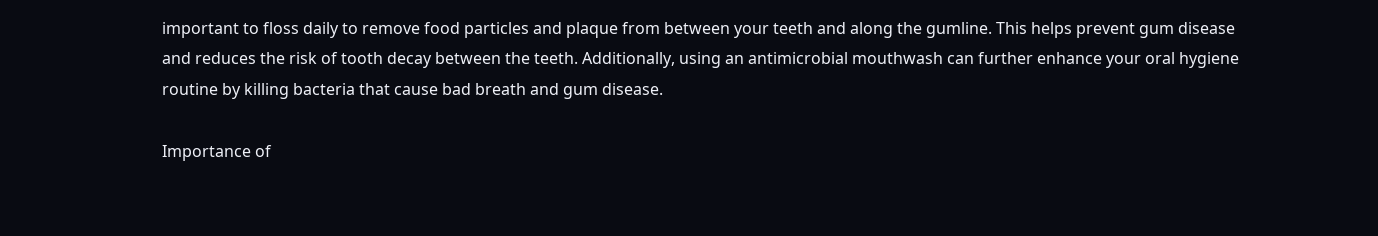important to floss daily to remove food particles and plaque from between your teeth and along the gumline. This helps prevent gum disease and reduces the risk of tooth decay between the teeth. Additionally, using an antimicrobial mouthwash can further enhance your oral hygiene routine by killing bacteria that cause bad breath and gum disease.

Importance of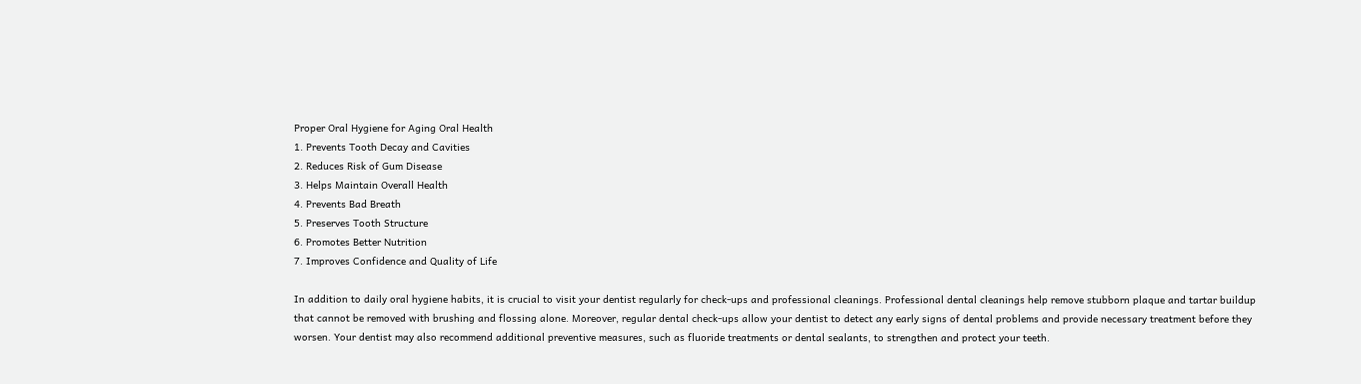Proper Oral Hygiene for Aging Oral Health
1. Prevents Tooth Decay and Cavities
2. Reduces Risk of Gum Disease
3. Helps Maintain Overall Health
4. Prevents Bad Breath
5. Preserves Tooth Structure
6. Promotes Better Nutrition
7. Improves Confidence and Quality of Life

In addition to daily oral hygiene habits, it is crucial to visit your dentist regularly for check-ups and professional cleanings. Professional dental cleanings help remove stubborn plaque and tartar buildup that cannot be removed with brushing and flossing alone. Moreover, regular dental check-ups allow your dentist to detect any early signs of dental problems and provide necessary treatment before they worsen. Your dentist may also recommend additional preventive measures, such as fluoride treatments or dental sealants, to strengthen and protect your teeth.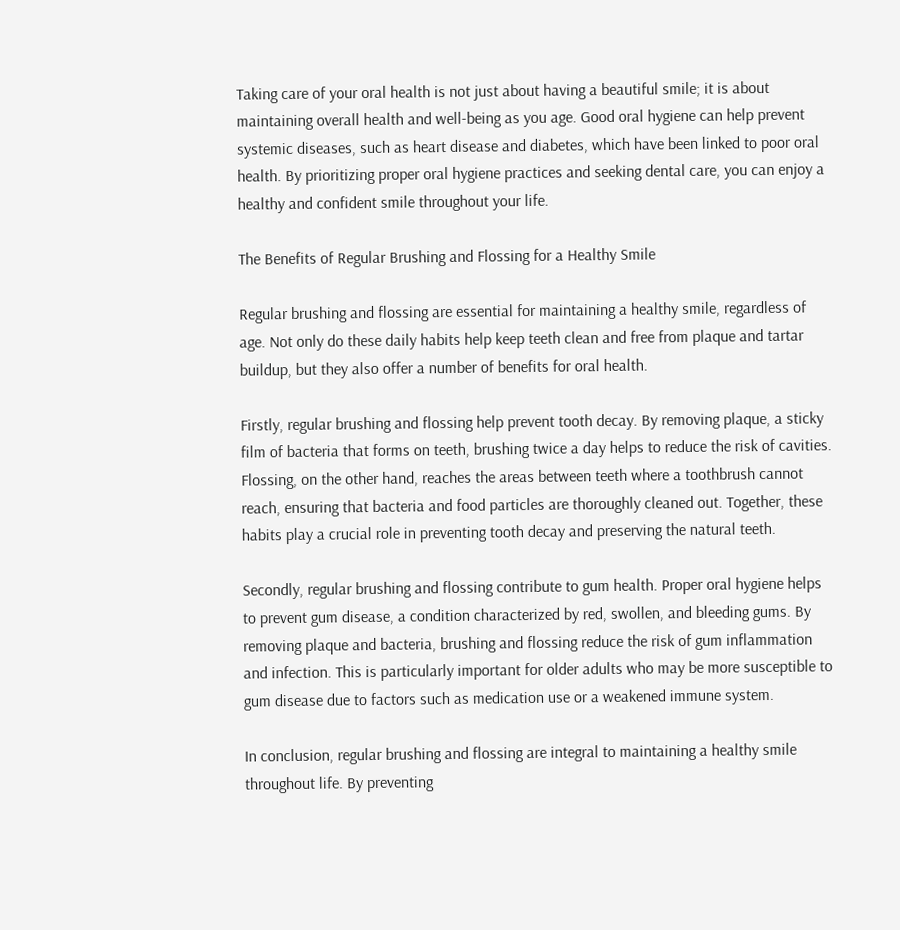Taking care of your oral health is not just about having a beautiful smile; it is about maintaining overall health and well-being as you age. Good oral hygiene can help prevent systemic diseases, such as heart disease and diabetes, which have been linked to poor oral health. By prioritizing proper oral hygiene practices and seeking dental care, you can enjoy a healthy and confident smile throughout your life.

The Benefits of Regular Brushing and Flossing for a Healthy Smile

Regular brushing and flossing are essential for maintaining a healthy smile, regardless of age. Not only do these daily habits help keep teeth clean and free from plaque and tartar buildup, but they also offer a number of benefits for oral health.

Firstly, regular brushing and flossing help prevent tooth decay. By removing plaque, a sticky film of bacteria that forms on teeth, brushing twice a day helps to reduce the risk of cavities. Flossing, on the other hand, reaches the areas between teeth where a toothbrush cannot reach, ensuring that bacteria and food particles are thoroughly cleaned out. Together, these habits play a crucial role in preventing tooth decay and preserving the natural teeth.

Secondly, regular brushing and flossing contribute to gum health. Proper oral hygiene helps to prevent gum disease, a condition characterized by red, swollen, and bleeding gums. By removing plaque and bacteria, brushing and flossing reduce the risk of gum inflammation and infection. This is particularly important for older adults who may be more susceptible to gum disease due to factors such as medication use or a weakened immune system.

In conclusion, regular brushing and flossing are integral to maintaining a healthy smile throughout life. By preventing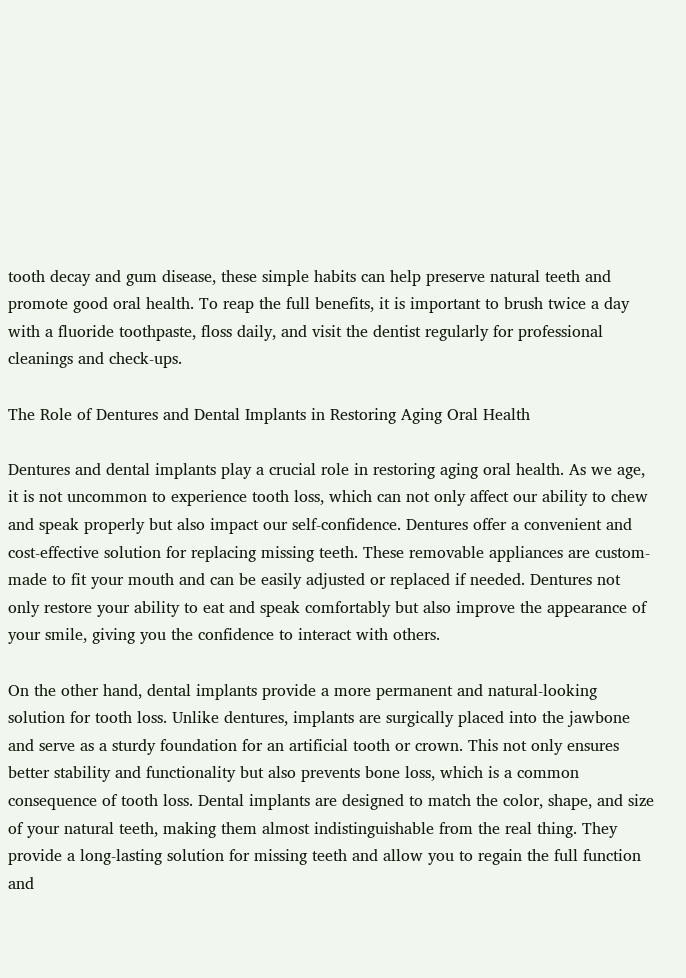tooth decay and gum disease, these simple habits can help preserve natural teeth and promote good oral health. To reap the full benefits, it is important to brush twice a day with a fluoride toothpaste, floss daily, and visit the dentist regularly for professional cleanings and check-ups.

The Role of Dentures and Dental Implants in Restoring Aging Oral Health

Dentures and dental implants play a crucial role in restoring aging oral health. As we age, it is not uncommon to experience tooth loss, which can not only affect our ability to chew and speak properly but also impact our self-confidence. Dentures offer a convenient and cost-effective solution for replacing missing teeth. These removable appliances are custom-made to fit your mouth and can be easily adjusted or replaced if needed. Dentures not only restore your ability to eat and speak comfortably but also improve the appearance of your smile, giving you the confidence to interact with others.

On the other hand, dental implants provide a more permanent and natural-looking solution for tooth loss. Unlike dentures, implants are surgically placed into the jawbone and serve as a sturdy foundation for an artificial tooth or crown. This not only ensures better stability and functionality but also prevents bone loss, which is a common consequence of tooth loss. Dental implants are designed to match the color, shape, and size of your natural teeth, making them almost indistinguishable from the real thing. They provide a long-lasting solution for missing teeth and allow you to regain the full function and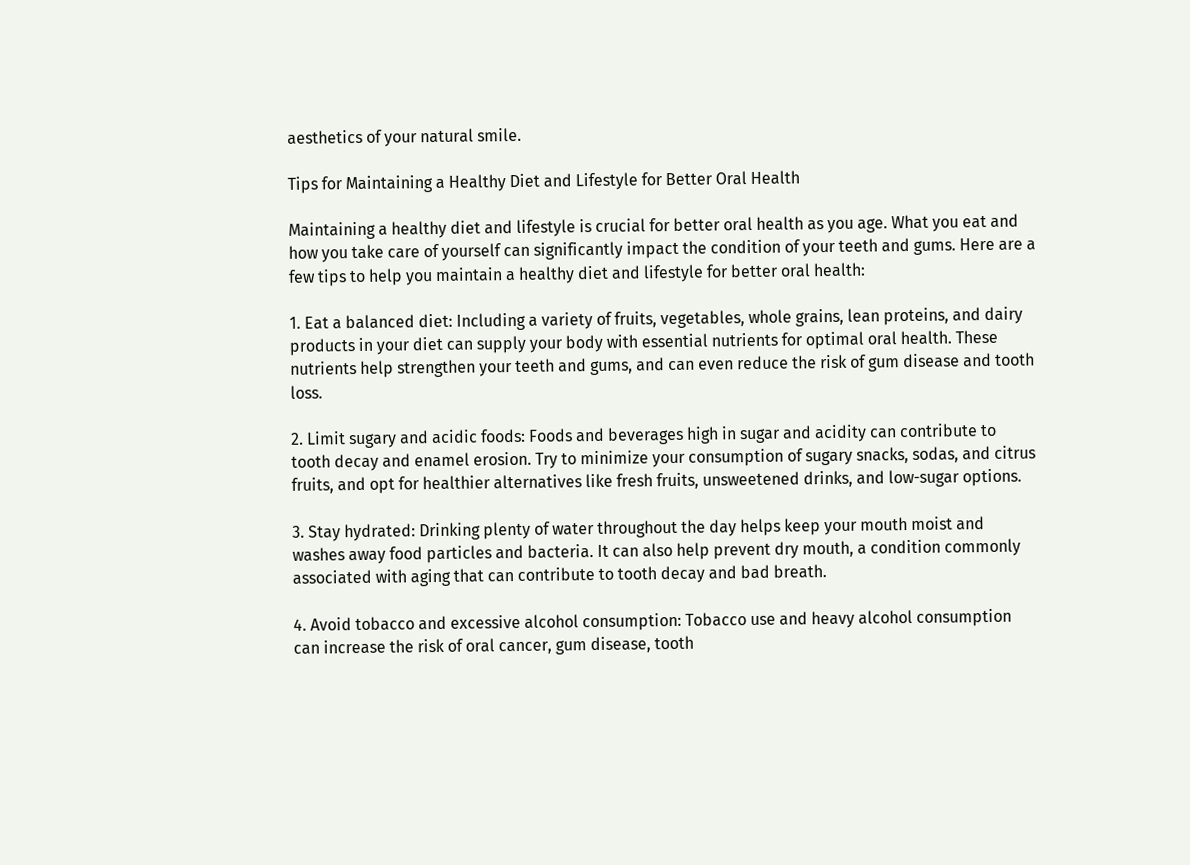aesthetics of your natural smile.

Tips for Maintaining a Healthy Diet and Lifestyle for Better Oral Health

Maintaining a healthy diet and lifestyle is crucial for better oral health as you age. What you eat and how you take care of yourself can significantly impact the condition of your teeth and gums. Here are a few tips to help you maintain a healthy diet and lifestyle for better oral health:

1. Eat a balanced diet: Including a variety of fruits, vegetables, whole grains, lean proteins, and dairy products in your diet can supply your body with essential nutrients for optimal oral health. These nutrients help strengthen your teeth and gums, and can even reduce the risk of gum disease and tooth loss.

2. Limit sugary and acidic foods: Foods and beverages high in sugar and acidity can contribute to tooth decay and enamel erosion. Try to minimize your consumption of sugary snacks, sodas, and citrus fruits, and opt for healthier alternatives like fresh fruits, unsweetened drinks, and low-sugar options.

3. Stay hydrated: Drinking plenty of water throughout the day helps keep your mouth moist and washes away food particles and bacteria. It can also help prevent dry mouth, a condition commonly associated with aging that can contribute to tooth decay and bad breath.

4. Avoid tobacco and excessive alcohol consumption: Tobacco use and heavy alcohol consumption can increase the risk of oral cancer, gum disease, tooth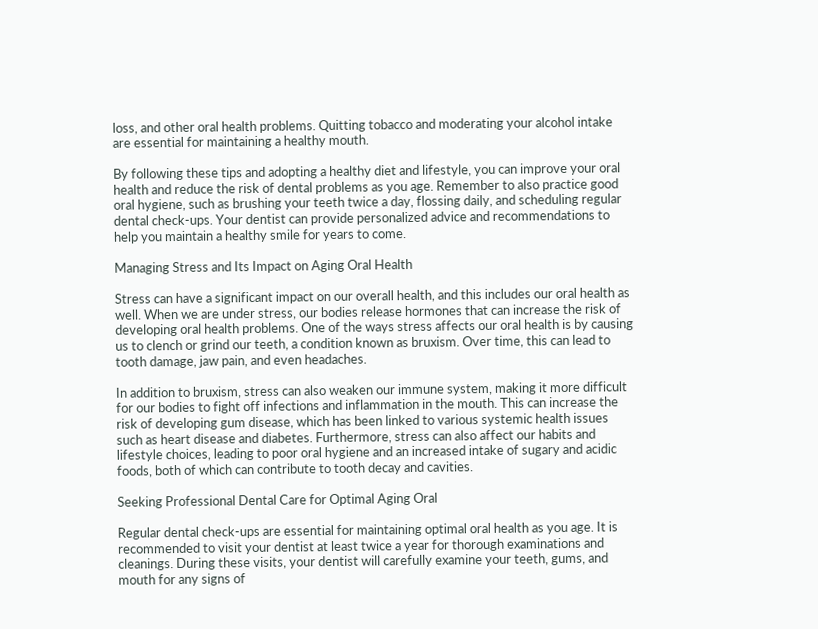loss, and other oral health problems. Quitting tobacco and moderating your alcohol intake are essential for maintaining a healthy mouth.

By following these tips and adopting a healthy diet and lifestyle, you can improve your oral health and reduce the risk of dental problems as you age. Remember to also practice good oral hygiene, such as brushing your teeth twice a day, flossing daily, and scheduling regular dental check-ups. Your dentist can provide personalized advice and recommendations to help you maintain a healthy smile for years to come.

Managing Stress and Its Impact on Aging Oral Health

Stress can have a significant impact on our overall health, and this includes our oral health as well. When we are under stress, our bodies release hormones that can increase the risk of developing oral health problems. One of the ways stress affects our oral health is by causing us to clench or grind our teeth, a condition known as bruxism. Over time, this can lead to tooth damage, jaw pain, and even headaches.

In addition to bruxism, stress can also weaken our immune system, making it more difficult for our bodies to fight off infections and inflammation in the mouth. This can increase the risk of developing gum disease, which has been linked to various systemic health issues such as heart disease and diabetes. Furthermore, stress can also affect our habits and lifestyle choices, leading to poor oral hygiene and an increased intake of sugary and acidic foods, both of which can contribute to tooth decay and cavities.

Seeking Professional Dental Care for Optimal Aging Oral

Regular dental check-ups are essential for maintaining optimal oral health as you age. It is recommended to visit your dentist at least twice a year for thorough examinations and cleanings. During these visits, your dentist will carefully examine your teeth, gums, and mouth for any signs of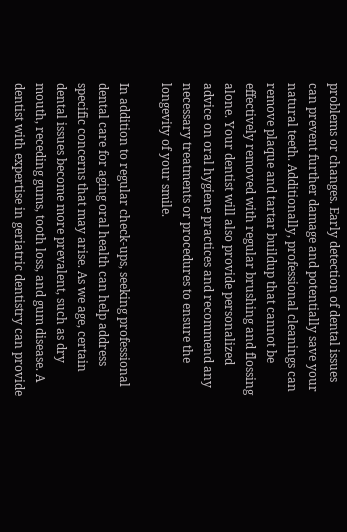problems or changes. Early detection of dental issues can prevent further damage and potentially save your natural teeth. Additionally, professional cleanings can remove plaque and tartar buildup that cannot be effectively removed with regular brushing and flossing alone. Your dentist will also provide personalized advice on oral hygiene practices and recommend any necessary treatments or procedures to ensure the longevity of your smile.

In addition to regular check-ups, seeking professional dental care for aging oral health can help address specific concerns that may arise. As we age, certain dental issues become more prevalent, such as dry mouth, receding gums, tooth loss, and gum disease. A dentist with expertise in geriatric dentistry can provide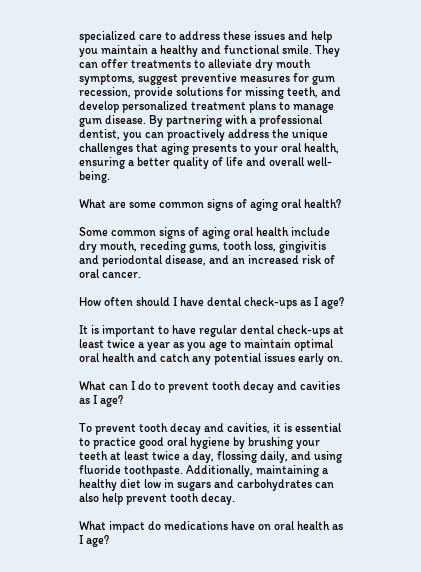specialized care to address these issues and help you maintain a healthy and functional smile. They can offer treatments to alleviate dry mouth symptoms, suggest preventive measures for gum recession, provide solutions for missing teeth, and develop personalized treatment plans to manage gum disease. By partnering with a professional dentist, you can proactively address the unique challenges that aging presents to your oral health, ensuring a better quality of life and overall well-being.

What are some common signs of aging oral health?

Some common signs of aging oral health include dry mouth, receding gums, tooth loss, gingivitis and periodontal disease, and an increased risk of oral cancer.

How often should I have dental check-ups as I age?

It is important to have regular dental check-ups at least twice a year as you age to maintain optimal oral health and catch any potential issues early on.

What can I do to prevent tooth decay and cavities as I age?

To prevent tooth decay and cavities, it is essential to practice good oral hygiene by brushing your teeth at least twice a day, flossing daily, and using fluoride toothpaste. Additionally, maintaining a healthy diet low in sugars and carbohydrates can also help prevent tooth decay.

What impact do medications have on oral health as I age?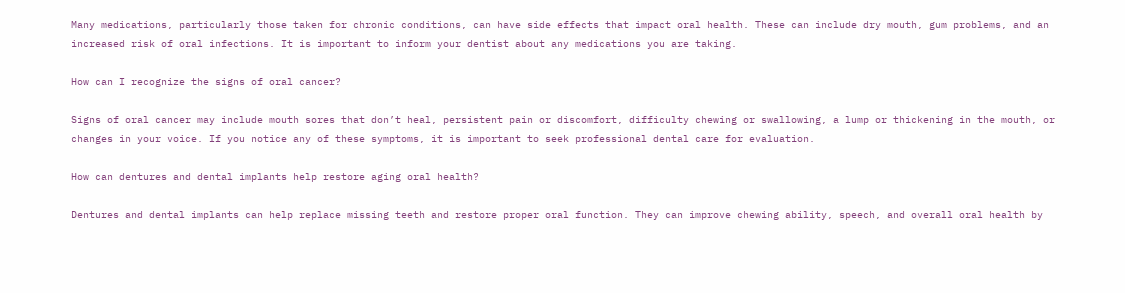Many medications, particularly those taken for chronic conditions, can have side effects that impact oral health. These can include dry mouth, gum problems, and an increased risk of oral infections. It is important to inform your dentist about any medications you are taking.

How can I recognize the signs of oral cancer?

Signs of oral cancer may include mouth sores that don’t heal, persistent pain or discomfort, difficulty chewing or swallowing, a lump or thickening in the mouth, or changes in your voice. If you notice any of these symptoms, it is important to seek professional dental care for evaluation.

How can dentures and dental implants help restore aging oral health?

Dentures and dental implants can help replace missing teeth and restore proper oral function. They can improve chewing ability, speech, and overall oral health by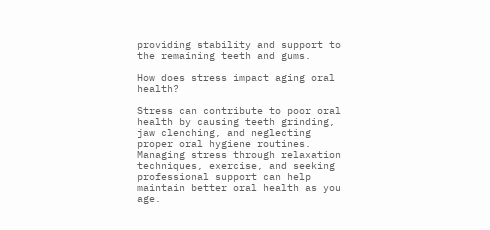providing stability and support to the remaining teeth and gums.

How does stress impact aging oral health?

Stress can contribute to poor oral health by causing teeth grinding, jaw clenching, and neglecting proper oral hygiene routines. Managing stress through relaxation techniques, exercise, and seeking professional support can help maintain better oral health as you age.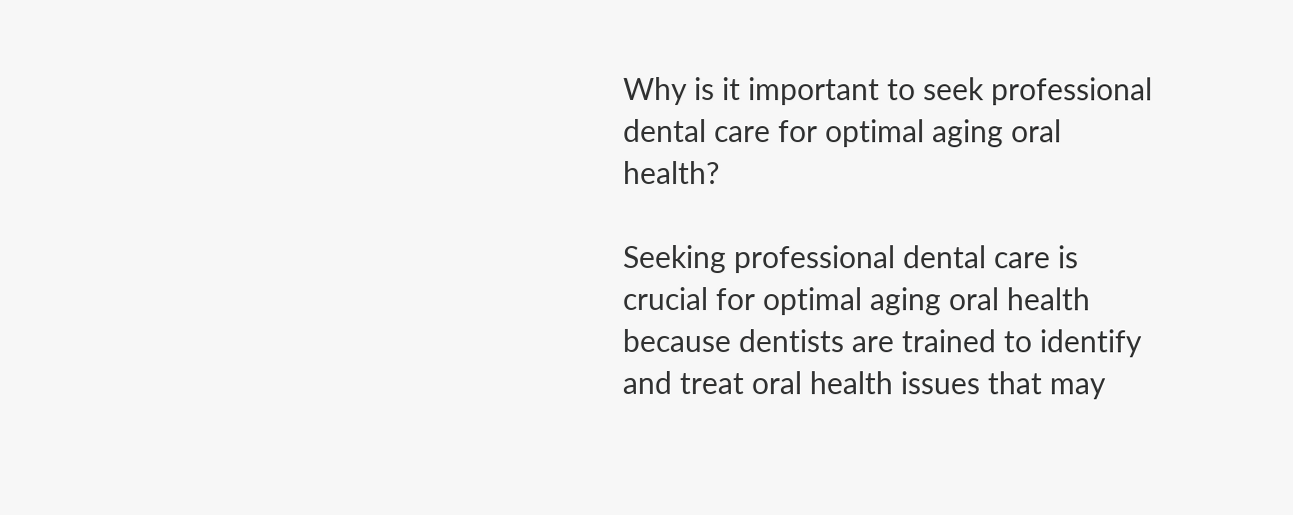Why is it important to seek professional dental care for optimal aging oral health?

Seeking professional dental care is crucial for optimal aging oral health because dentists are trained to identify and treat oral health issues that may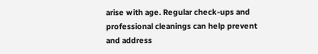arise with age. Regular check-ups and professional cleanings can help prevent and address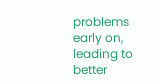problems early on, leading to better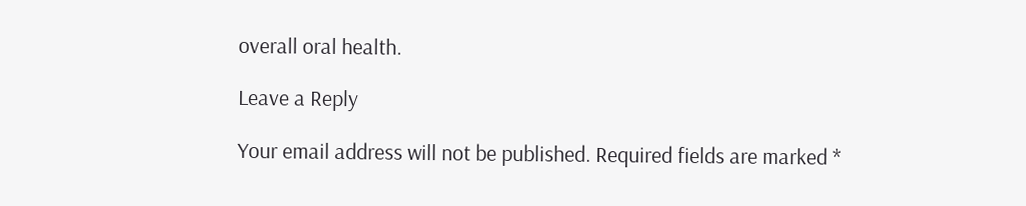overall oral health.

Leave a Reply

Your email address will not be published. Required fields are marked *